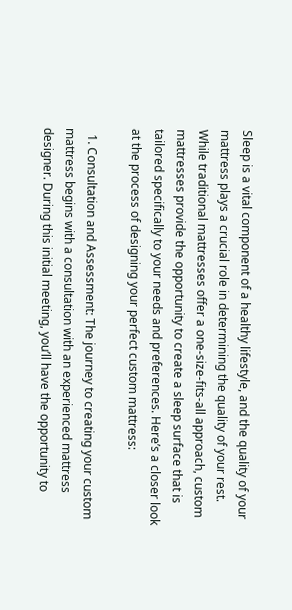Sleep is a vital component of a healthy lifestyle, and the quality of your mattress plays a crucial role in determining the quality of your rest. While traditional mattresses offer a one-size-fits-all approach, custom mattresses provide the opportunity to create a sleep surface that is tailored specifically to your needs and preferences. Here’s a closer look at the process of designing your perfect custom mattress:

  1. Consultation and Assessment: The journey to creating your custom mattress begins with a consultation with an experienced mattress designer. During this initial meeting, you’ll have the opportunity to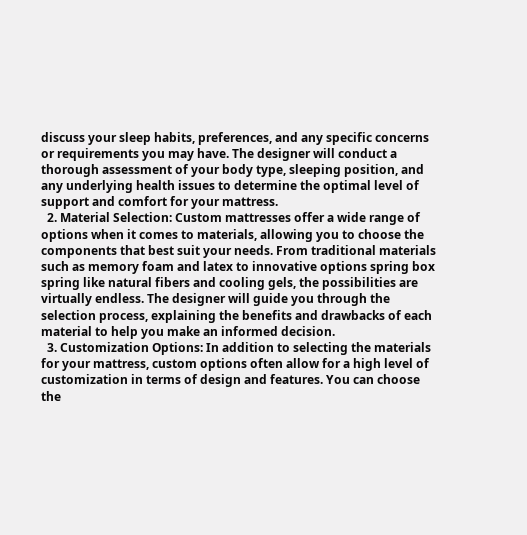discuss your sleep habits, preferences, and any specific concerns or requirements you may have. The designer will conduct a thorough assessment of your body type, sleeping position, and any underlying health issues to determine the optimal level of support and comfort for your mattress.
  2. Material Selection: Custom mattresses offer a wide range of options when it comes to materials, allowing you to choose the components that best suit your needs. From traditional materials such as memory foam and latex to innovative options spring box spring like natural fibers and cooling gels, the possibilities are virtually endless. The designer will guide you through the selection process, explaining the benefits and drawbacks of each material to help you make an informed decision.
  3. Customization Options: In addition to selecting the materials for your mattress, custom options often allow for a high level of customization in terms of design and features. You can choose the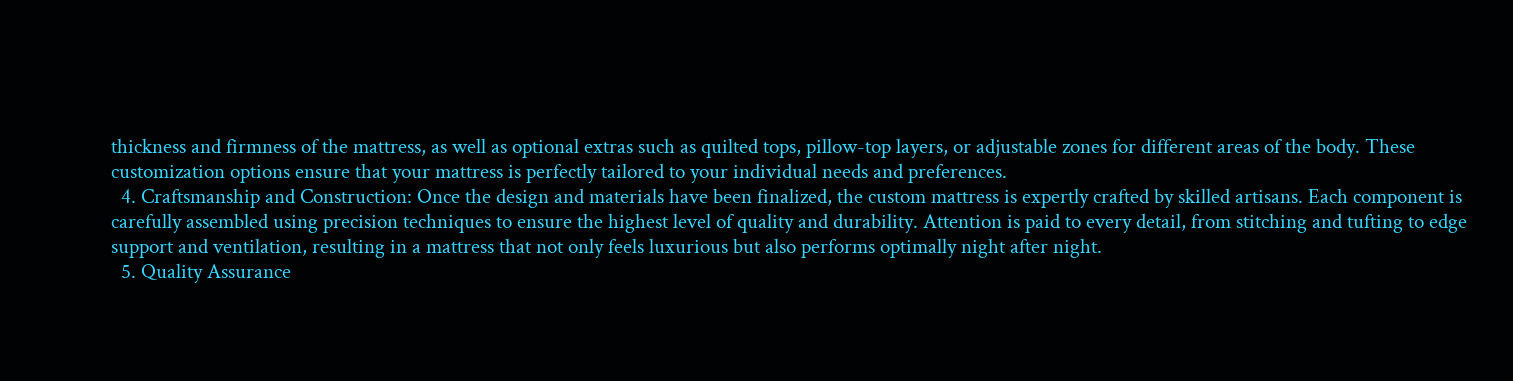thickness and firmness of the mattress, as well as optional extras such as quilted tops, pillow-top layers, or adjustable zones for different areas of the body. These customization options ensure that your mattress is perfectly tailored to your individual needs and preferences.
  4. Craftsmanship and Construction: Once the design and materials have been finalized, the custom mattress is expertly crafted by skilled artisans. Each component is carefully assembled using precision techniques to ensure the highest level of quality and durability. Attention is paid to every detail, from stitching and tufting to edge support and ventilation, resulting in a mattress that not only feels luxurious but also performs optimally night after night.
  5. Quality Assurance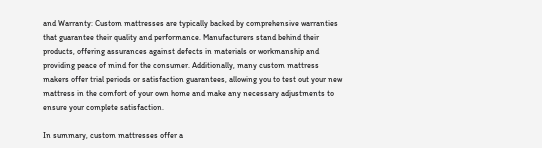and Warranty: Custom mattresses are typically backed by comprehensive warranties that guarantee their quality and performance. Manufacturers stand behind their products, offering assurances against defects in materials or workmanship and providing peace of mind for the consumer. Additionally, many custom mattress makers offer trial periods or satisfaction guarantees, allowing you to test out your new mattress in the comfort of your own home and make any necessary adjustments to ensure your complete satisfaction.

In summary, custom mattresses offer a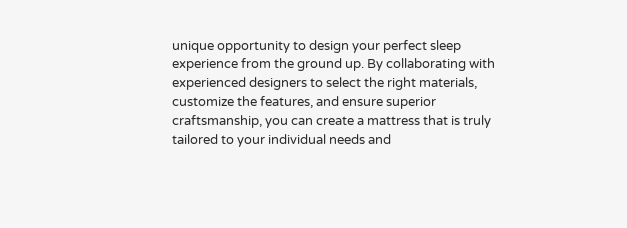unique opportunity to design your perfect sleep experience from the ground up. By collaborating with experienced designers to select the right materials, customize the features, and ensure superior craftsmanship, you can create a mattress that is truly tailored to your individual needs and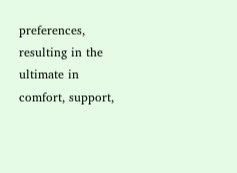preferences, resulting in the ultimate in comfort, support,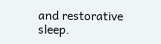and restorative sleep.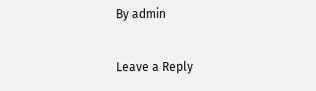By admin

Leave a Reply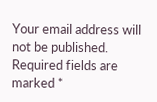Your email address will not be published. Required fields are marked *